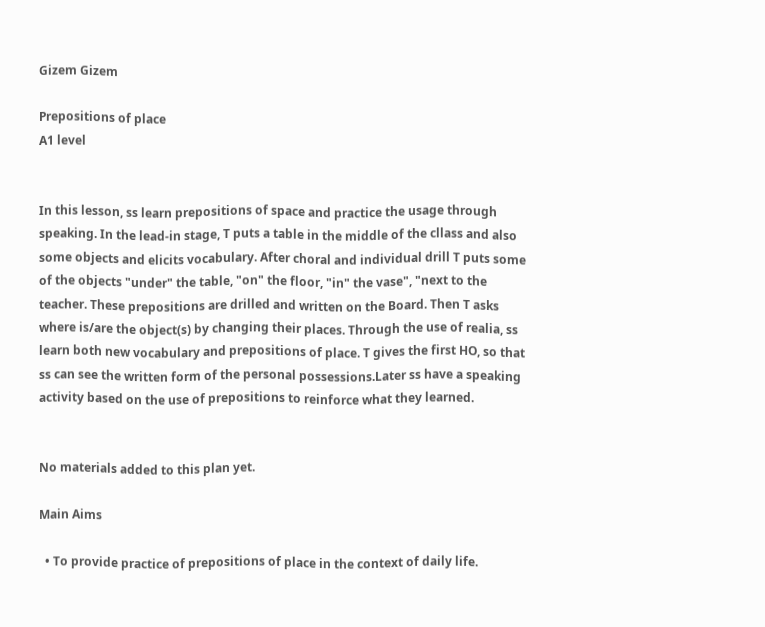Gizem Gizem

Prepositions of place
A1 level


In this lesson, ss learn prepositions of space and practice the usage through speaking. In the lead-in stage, T puts a table in the middle of the cllass and also some objects and elicits vocabulary. After choral and individual drill T puts some of the objects "under" the table, "on" the floor, "in" the vase", "next to the teacher. These prepositions are drilled and written on the Board. Then T asks where is/are the object(s) by changing their places. Through the use of realia, ss learn both new vocabulary and prepositions of place. T gives the first HO, so that ss can see the written form of the personal possessions.Later ss have a speaking activity based on the use of prepositions to reinforce what they learned.


No materials added to this plan yet.

Main Aims

  • To provide practice of prepositions of place in the context of daily life.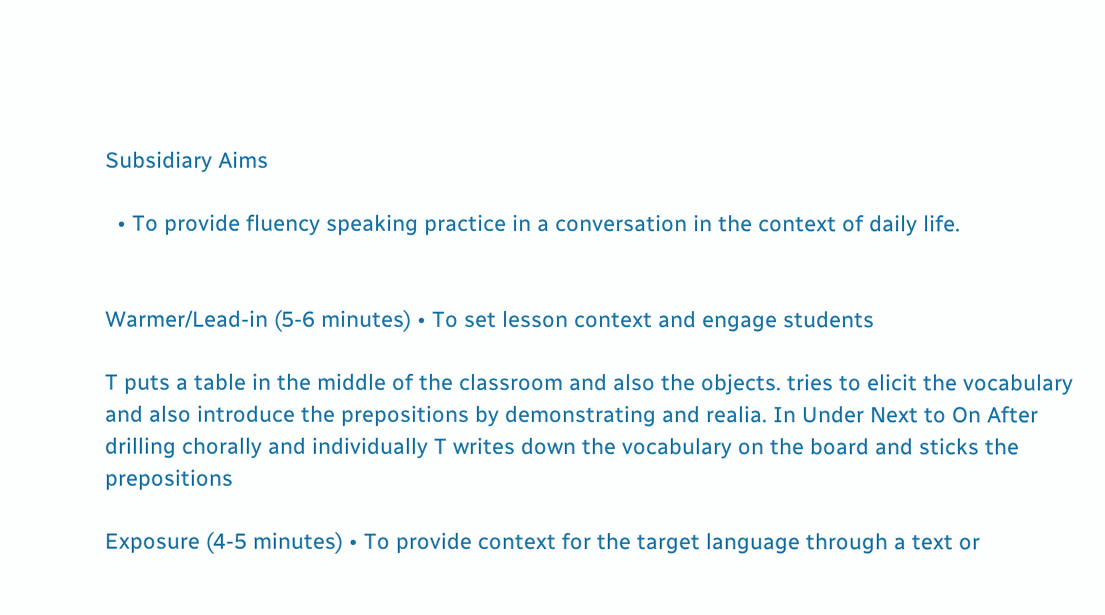Subsidiary Aims

  • To provide fluency speaking practice in a conversation in the context of daily life.


Warmer/Lead-in (5-6 minutes) • To set lesson context and engage students

T puts a table in the middle of the classroom and also the objects. tries to elicit the vocabulary and also introduce the prepositions by demonstrating and realia. In Under Next to On After drilling chorally and individually T writes down the vocabulary on the board and sticks the prepositions

Exposure (4-5 minutes) • To provide context for the target language through a text or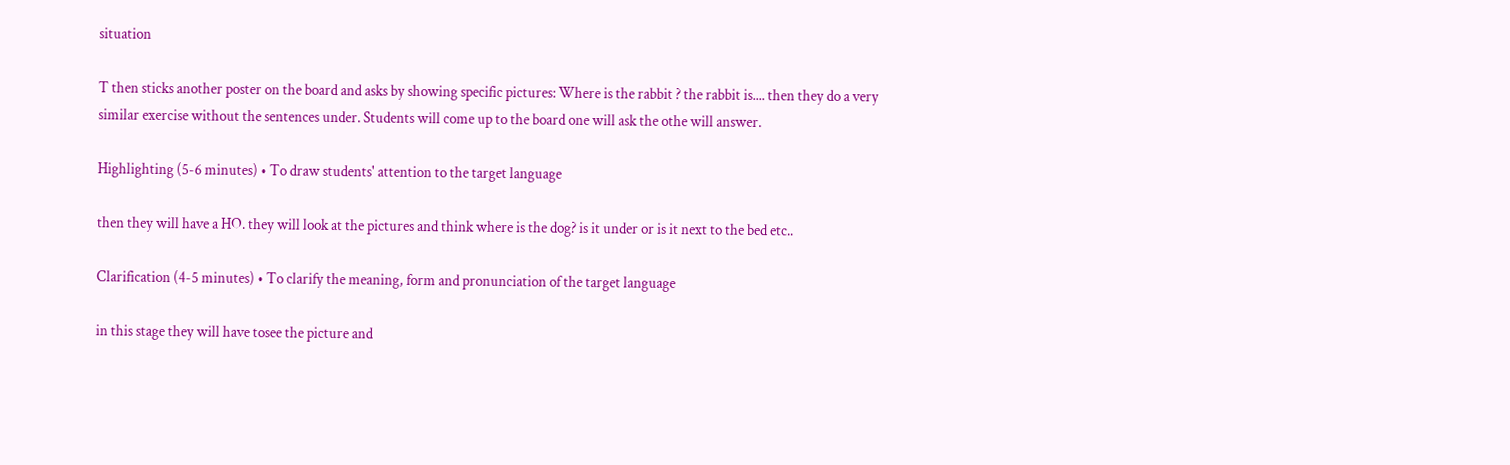situation

T then sticks another poster on the board and asks by showing specific pictures: Where is the rabbit ? the rabbit is.... then they do a very similar exercise without the sentences under. Students will come up to the board one will ask the othe will answer.

Highlighting (5-6 minutes) • To draw students' attention to the target language

then they will have a HO. they will look at the pictures and think where is the dog? is it under or is it next to the bed etc..

Clarification (4-5 minutes) • To clarify the meaning, form and pronunciation of the target language

in this stage they will have tosee the picture and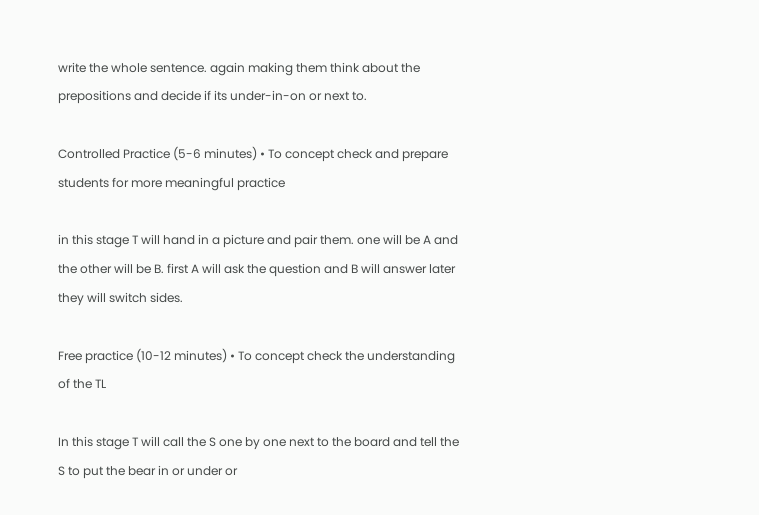write the whole sentence. again making them think about the prepositions and decide if its under-in-on or next to.

Controlled Practice (5-6 minutes) • To concept check and prepare students for more meaningful practice

in this stage T will hand in a picture and pair them. one will be A and the other will be B. first A will ask the question and B will answer later they will switch sides.

Free practice (10-12 minutes) • To concept check the understanding of the TL

In this stage T will call the S one by one next to the board and tell the S to put the bear in or under or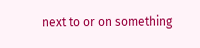next to or on something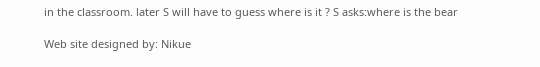in the classroom. later S will have to guess where is it ? S asks:where is the bear

Web site designed by: Nikue